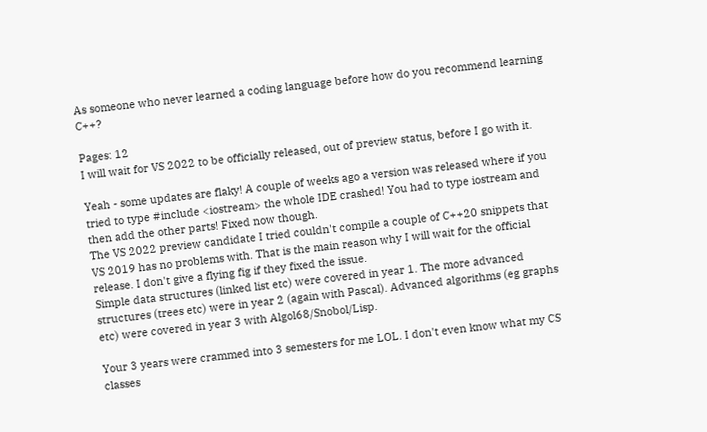As someone who never learned a coding language before how do you recommend learning C++?

Pages: 12
I will wait for VS 2022 to be officially released, out of preview status, before I go with it.

Yeah - some updates are flaky! A couple of weeks ago a version was released where if you tried to type #include <iostream> the whole IDE crashed! You had to type iostream and then add the other parts! Fixed now though.
The VS 2022 preview candidate I tried couldn't compile a couple of C++20 snippets that VS 2019 has no problems with. That is the main reason why I will wait for the official release. I don't give a flying fig if they fixed the issue.
Simple data structures (linked list etc) were covered in year 1. The more advanced structures (trees etc) were in year 2 (again with Pascal). Advanced algorithms (eg graphs etc) were covered in year 3 with Algol68/Snobol/Lisp.

Your 3 years were crammed into 3 semesters for me LOL. I don't even know what my CS classes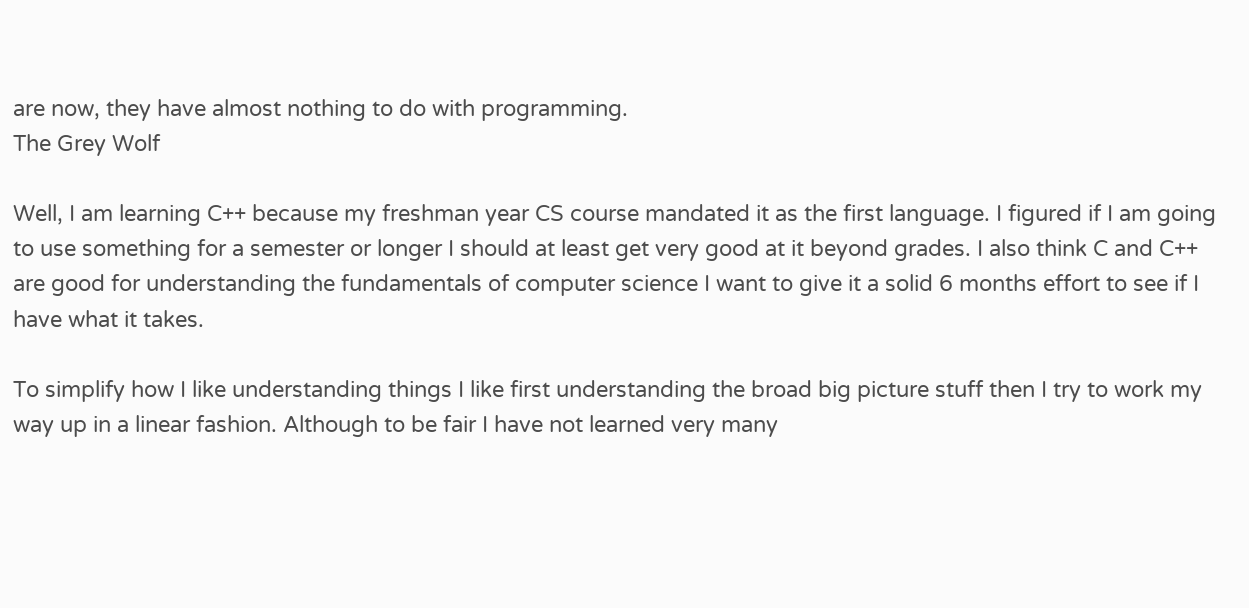are now, they have almost nothing to do with programming.
The Grey Wolf

Well, I am learning C++ because my freshman year CS course mandated it as the first language. I figured if I am going to use something for a semester or longer I should at least get very good at it beyond grades. I also think C and C++ are good for understanding the fundamentals of computer science I want to give it a solid 6 months effort to see if I have what it takes.

To simplify how I like understanding things I like first understanding the broad big picture stuff then I try to work my way up in a linear fashion. Although to be fair I have not learned very many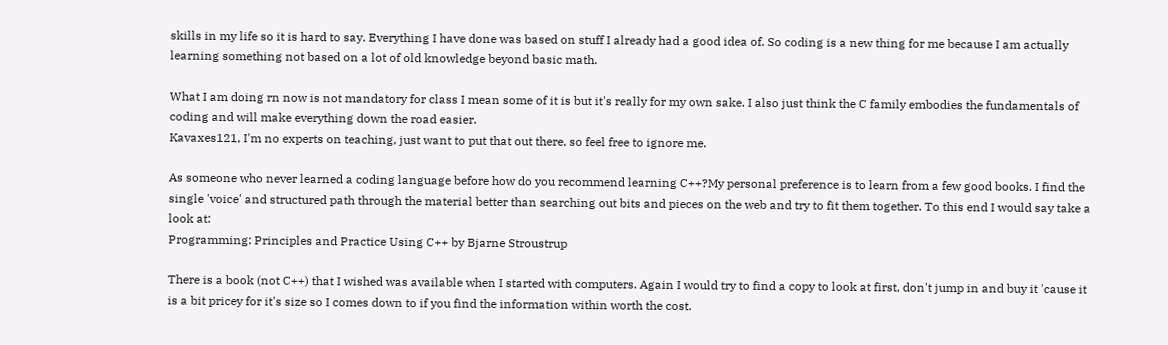skills in my life so it is hard to say. Everything I have done was based on stuff I already had a good idea of. So coding is a new thing for me because I am actually learning something not based on a lot of old knowledge beyond basic math.

What I am doing rn now is not mandatory for class I mean some of it is but it's really for my own sake. I also just think the C family embodies the fundamentals of coding and will make everything down the road easier.
Kavaxes121, I'm no experts on teaching, just want to put that out there, so feel free to ignore me.

As someone who never learned a coding language before how do you recommend learning C++?My personal preference is to learn from a few good books. I find the single 'voice' and structured path through the material better than searching out bits and pieces on the web and try to fit them together. To this end I would say take a look at:
Programming: Principles and Practice Using C++ by Bjarne Stroustrup

There is a book (not C++) that I wished was available when I started with computers. Again I would try to find a copy to look at first, don't jump in and buy it 'cause it is a bit pricey for it's size so I comes down to if you find the information within worth the cost.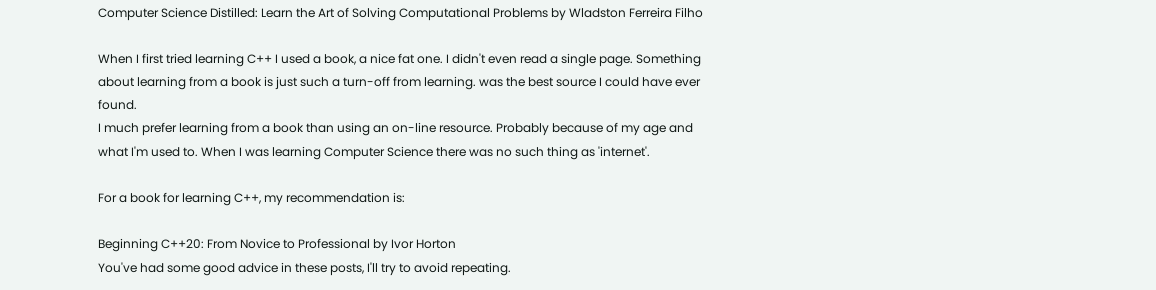Computer Science Distilled: Learn the Art of Solving Computational Problems by Wladston Ferreira Filho

When I first tried learning C++ I used a book, a nice fat one. I didn't even read a single page. Something about learning from a book is just such a turn-off from learning. was the best source I could have ever found.
I much prefer learning from a book than using an on-line resource. Probably because of my age and what I'm used to. When I was learning Computer Science there was no such thing as 'internet'.

For a book for learning C++, my recommendation is:

Beginning C++20: From Novice to Professional by Ivor Horton
You've had some good advice in these posts, I'll try to avoid repeating.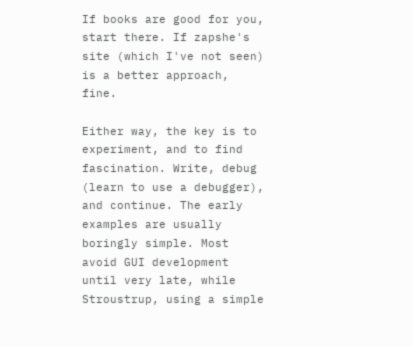If books are good for you, start there. If zapshe's site (which I've not seen) is a better approach, fine.

Either way, the key is to experiment, and to find fascination. Write, debug (learn to use a debugger), and continue. The early examples are usually boringly simple. Most avoid GUI development until very late, while Stroustrup, using a simple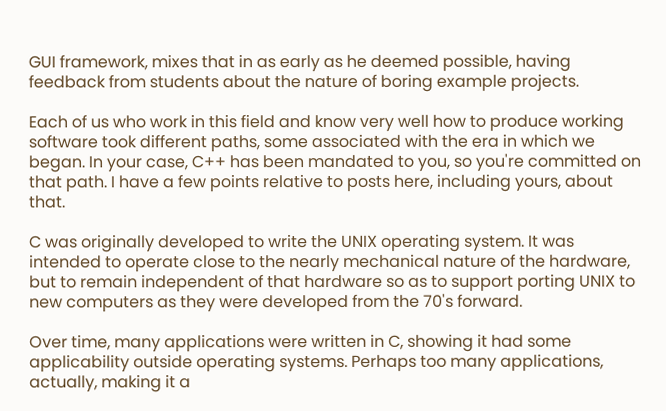GUI framework, mixes that in as early as he deemed possible, having feedback from students about the nature of boring example projects.

Each of us who work in this field and know very well how to produce working software took different paths, some associated with the era in which we began. In your case, C++ has been mandated to you, so you're committed on that path. I have a few points relative to posts here, including yours, about that.

C was originally developed to write the UNIX operating system. It was intended to operate close to the nearly mechanical nature of the hardware, but to remain independent of that hardware so as to support porting UNIX to new computers as they were developed from the 70's forward.

Over time, many applications were written in C, showing it had some applicability outside operating systems. Perhaps too many applications, actually, making it a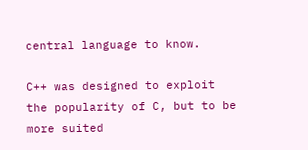central language to know.

C++ was designed to exploit the popularity of C, but to be more suited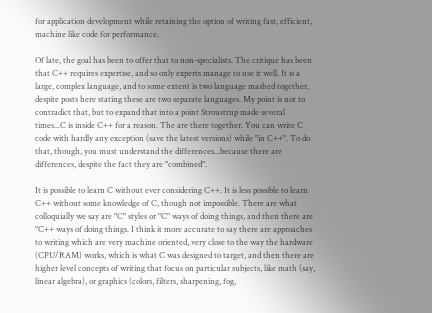for application development while retaining the option of writing fast, efficient, machine like code for performance.

Of late, the goal has been to offer that to non-specialists. The critique has been that C++ requires expertise, and so only experts manage to use it well. It is a large, complex language, and to some extent is two language mashed together, despite posts here stating these are two separate languages. My point is not to contradict that, but to expand that into a point Stroustrup made several times...C is inside C++ for a reason. The are there together. You can write C code with hardly any exception (save the latest versions) while "in C++". To do that, though, you must understand the differences...because there are differences, despite the fact they are "combined".

It is possible to learn C without ever considering C++. It is less possible to learn C++ without some knowledge of C, though not impossible. There are what colloquially we say are "C" styles or "C" ways of doing things, and then there are "C++ ways of doing things. I think it more accurate to say there are approaches to writing which are very machine oriented, very close to the way the hardware (CPU/RAM) works, which is what C was designed to target, and then there are higher level concepts of writing that focus on particular subjects, like math (say, linear algebra), or graphics (colors, filters, sharpening, fog,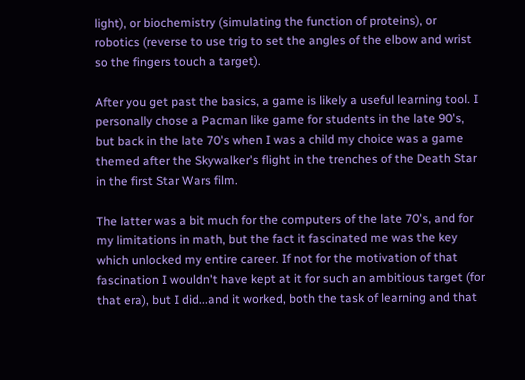light), or biochemistry (simulating the function of proteins), or robotics (reverse to use trig to set the angles of the elbow and wrist so the fingers touch a target).

After you get past the basics, a game is likely a useful learning tool. I personally chose a Pacman like game for students in the late 90's, but back in the late 70's when I was a child my choice was a game themed after the Skywalker's flight in the trenches of the Death Star in the first Star Wars film.

The latter was a bit much for the computers of the late 70's, and for my limitations in math, but the fact it fascinated me was the key which unlocked my entire career. If not for the motivation of that fascination I wouldn't have kept at it for such an ambitious target (for that era), but I did...and it worked, both the task of learning and that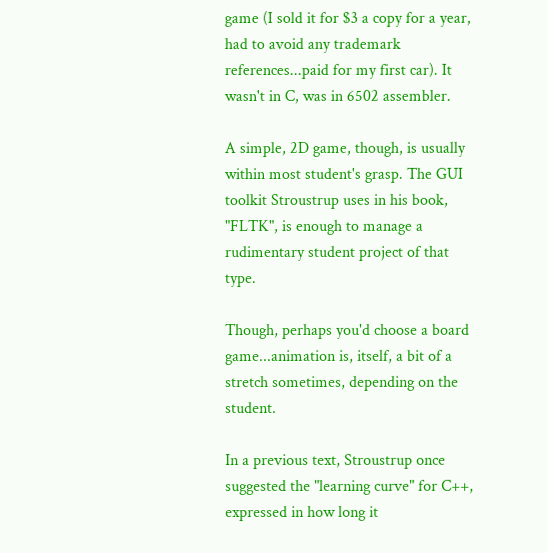game (I sold it for $3 a copy for a year, had to avoid any trademark references...paid for my first car). It wasn't in C, was in 6502 assembler.

A simple, 2D game, though, is usually within most student's grasp. The GUI toolkit Stroustrup uses in his book, "FLTK", is enough to manage a rudimentary student project of that type.

Though, perhaps you'd choose a board game...animation is, itself, a bit of a stretch sometimes, depending on the student.

In a previous text, Stroustrup once suggested the "learning curve" for C++, expressed in how long it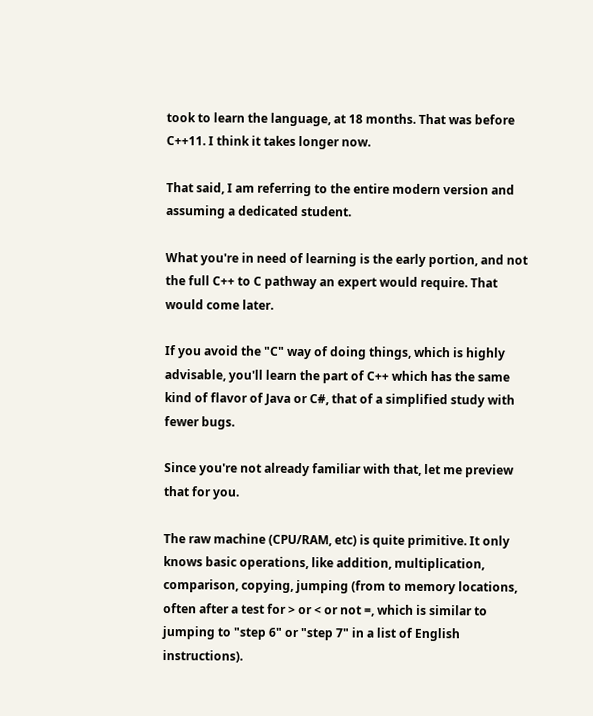took to learn the language, at 18 months. That was before C++11. I think it takes longer now.

That said, I am referring to the entire modern version and assuming a dedicated student.

What you're in need of learning is the early portion, and not the full C++ to C pathway an expert would require. That would come later.

If you avoid the "C" way of doing things, which is highly advisable, you'll learn the part of C++ which has the same kind of flavor of Java or C#, that of a simplified study with fewer bugs.

Since you're not already familiar with that, let me preview that for you.

The raw machine (CPU/RAM, etc) is quite primitive. It only knows basic operations, like addition, multiplication, comparison, copying, jumping (from to memory locations, often after a test for > or < or not =, which is similar to jumping to "step 6" or "step 7" in a list of English instructions).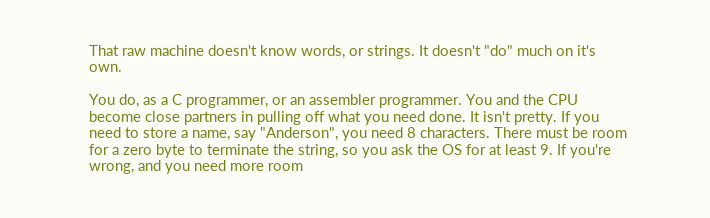That raw machine doesn't know words, or strings. It doesn't "do" much on it's own.

You do, as a C programmer, or an assembler programmer. You and the CPU become close partners in pulling off what you need done. It isn't pretty. If you need to store a name, say "Anderson", you need 8 characters. There must be room for a zero byte to terminate the string, so you ask the OS for at least 9. If you're wrong, and you need more room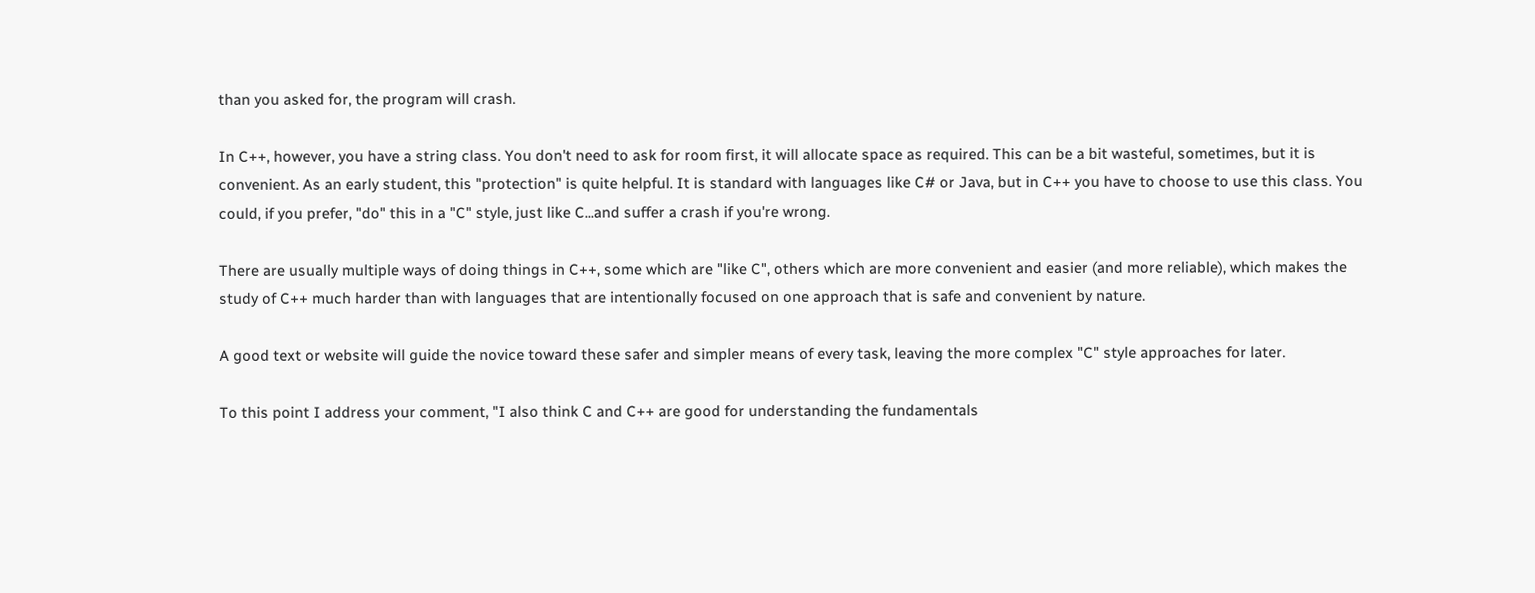than you asked for, the program will crash.

In C++, however, you have a string class. You don't need to ask for room first, it will allocate space as required. This can be a bit wasteful, sometimes, but it is convenient. As an early student, this "protection" is quite helpful. It is standard with languages like C# or Java, but in C++ you have to choose to use this class. You could, if you prefer, "do" this in a "C" style, just like C...and suffer a crash if you're wrong.

There are usually multiple ways of doing things in C++, some which are "like C", others which are more convenient and easier (and more reliable), which makes the study of C++ much harder than with languages that are intentionally focused on one approach that is safe and convenient by nature.

A good text or website will guide the novice toward these safer and simpler means of every task, leaving the more complex "C" style approaches for later.

To this point I address your comment, "I also think C and C++ are good for understanding the fundamentals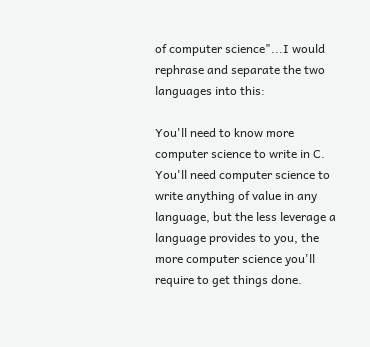of computer science"...I would rephrase and separate the two languages into this:

You'll need to know more computer science to write in C.
You'll need computer science to write anything of value in any language, but the less leverage a language provides to you, the more computer science you'll require to get things done.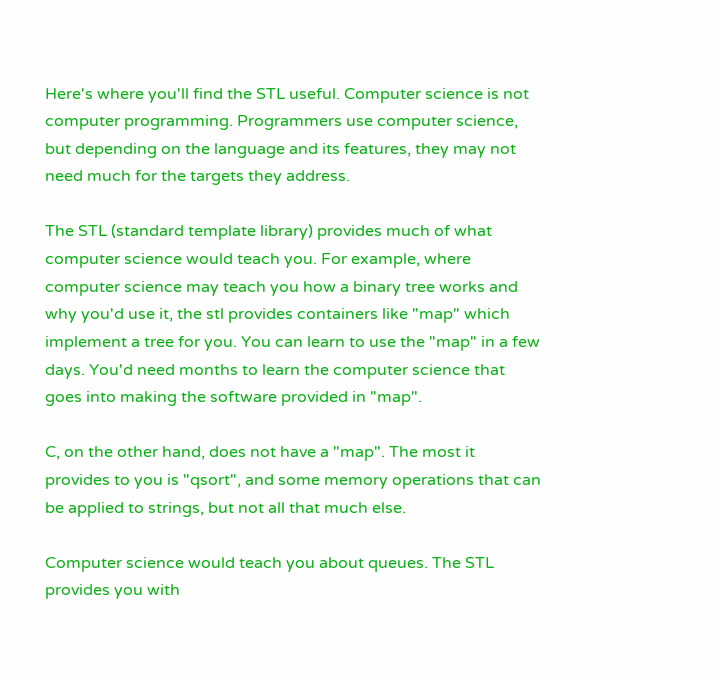Here's where you'll find the STL useful. Computer science is not computer programming. Programmers use computer science, but depending on the language and its features, they may not need much for the targets they address.

The STL (standard template library) provides much of what computer science would teach you. For example, where computer science may teach you how a binary tree works and why you'd use it, the stl provides containers like "map" which implement a tree for you. You can learn to use the "map" in a few days. You'd need months to learn the computer science that goes into making the software provided in "map".

C, on the other hand, does not have a "map". The most it provides to you is "qsort", and some memory operations that can be applied to strings, but not all that much else.

Computer science would teach you about queues. The STL provides you with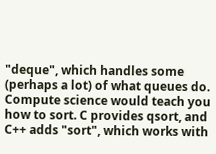"deque", which handles some (perhaps a lot) of what queues do. Compute science would teach you how to sort. C provides qsort, and C++ adds "sort", which works with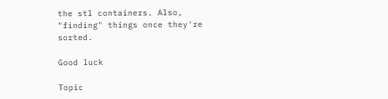the stl containers. Also, "finding" things once they're sorted.

Good luck

Topic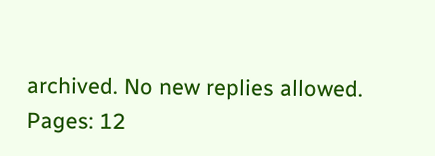archived. No new replies allowed.
Pages: 12